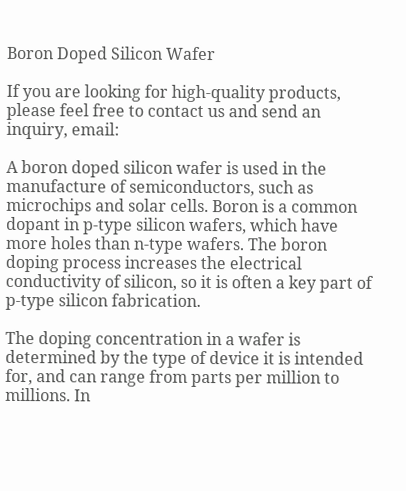Boron Doped Silicon Wafer

If you are looking for high-quality products, please feel free to contact us and send an inquiry, email:

A boron doped silicon wafer is used in the manufacture of semiconductors, such as microchips and solar cells. Boron is a common dopant in p-type silicon wafers, which have more holes than n-type wafers. The boron doping process increases the electrical conductivity of silicon, so it is often a key part of p-type silicon fabrication.

The doping concentration in a wafer is determined by the type of device it is intended for, and can range from parts per million to millions. In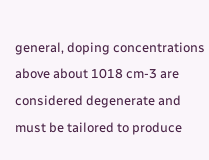general, doping concentrations above about 1018 cm-3 are considered degenerate and must be tailored to produce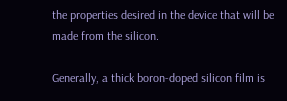the properties desired in the device that will be made from the silicon.

Generally, a thick boron-doped silicon film is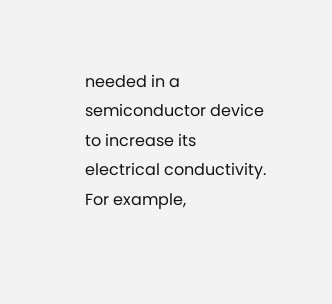needed in a semiconductor device to increase its electrical conductivity. For example,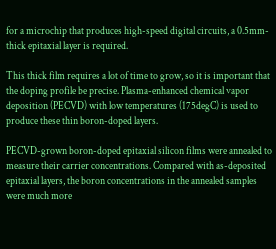for a microchip that produces high-speed digital circuits, a 0.5mm-thick epitaxial layer is required.

This thick film requires a lot of time to grow, so it is important that the doping profile be precise. Plasma-enhanced chemical vapor deposition (PECVD) with low temperatures (175degC) is used to produce these thin boron-doped layers.

PECVD-grown boron-doped epitaxial silicon films were annealed to measure their carrier concentrations. Compared with as-deposited epitaxial layers, the boron concentrations in the annealed samples were much more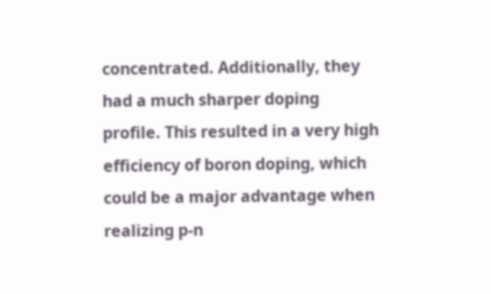concentrated. Additionally, they had a much sharper doping profile. This resulted in a very high efficiency of boron doping, which could be a major advantage when realizing p-n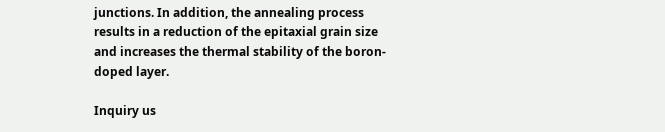junctions. In addition, the annealing process results in a reduction of the epitaxial grain size and increases the thermal stability of the boron-doped layer.

Inquiry us